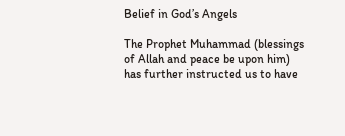Belief in God’s Angels

The Prophet Muhammad (blessings of Allah and peace be upon him) has further instructed us to have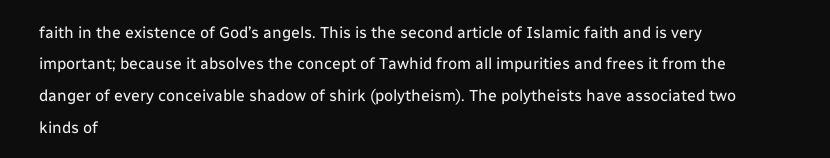faith in the existence of God’s angels. This is the second article of Islamic faith and is very important; because it absolves the concept of Tawhid from all impurities and frees it from the danger of every conceivable shadow of shirk (polytheism). The polytheists have associated two kinds of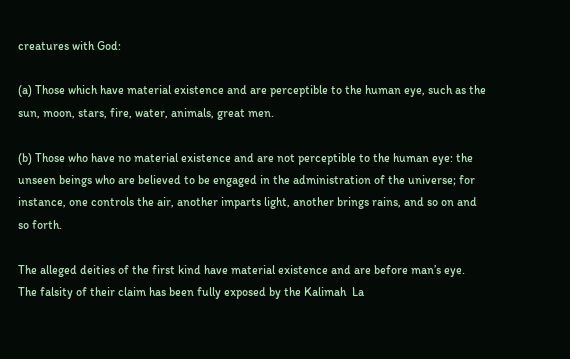creatures with God:

(a) Those which have material existence and are perceptible to the human eye, such as the sun, moon, stars, fire, water, animals, great men.

(b) Those who have no material existence and are not perceptible to the human eye: the unseen beings who are believed to be engaged in the administration of the universe; for instance, one controls the air, another imparts light, another brings rains, and so on and so forth.

The alleged deities of the first kind have material existence and are before man’s eye. The falsity of their claim has been fully exposed by the Kalimah  La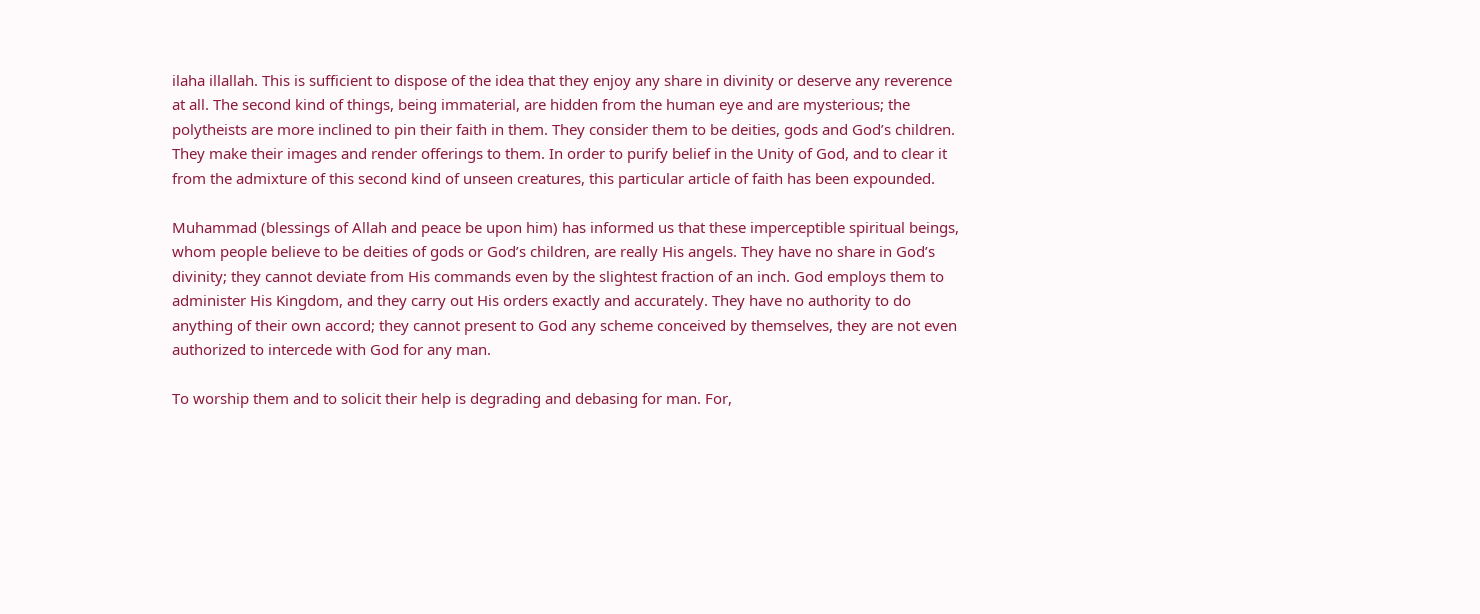ilaha illallah. This is sufficient to dispose of the idea that they enjoy any share in divinity or deserve any reverence at all. The second kind of things, being immaterial, are hidden from the human eye and are mysterious; the polytheists are more inclined to pin their faith in them. They consider them to be deities, gods and God’s children. They make their images and render offerings to them. In order to purify belief in the Unity of God, and to clear it from the admixture of this second kind of unseen creatures, this particular article of faith has been expounded.

Muhammad (blessings of Allah and peace be upon him) has informed us that these imperceptible spiritual beings, whom people believe to be deities of gods or God’s children, are really His angels. They have no share in God’s divinity; they cannot deviate from His commands even by the slightest fraction of an inch. God employs them to administer His Kingdom, and they carry out His orders exactly and accurately. They have no authority to do anything of their own accord; they cannot present to God any scheme conceived by themselves, they are not even authorized to intercede with God for any man.

To worship them and to solicit their help is degrading and debasing for man. For,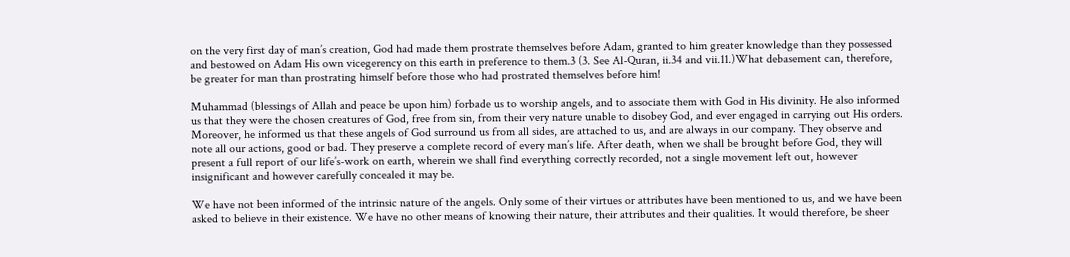on the very first day of man’s creation, God had made them prostrate themselves before Adam, granted to him greater knowledge than they possessed and bestowed on Adam His own vicegerency on this earth in preference to them.3 (3. See Al-Quran, ii.34 and vii.11.)What debasement can, therefore, be greater for man than prostrating himself before those who had prostrated themselves before him!

Muhammad (blessings of Allah and peace be upon him) forbade us to worship angels, and to associate them with God in His divinity. He also informed us that they were the chosen creatures of God, free from sin, from their very nature unable to disobey God, and ever engaged in carrying out His orders. Moreover, he informed us that these angels of God surround us from all sides, are attached to us, and are always in our company. They observe and note all our actions, good or bad. They preserve a complete record of every man’s life. After death, when we shall be brought before God, they will present a full report of our life’s-work on earth, wherein we shall find everything correctly recorded, not a single movement left out, however insignificant and however carefully concealed it may be.

We have not been informed of the intrinsic nature of the angels. Only some of their virtues or attributes have been mentioned to us, and we have been asked to believe in their existence. We have no other means of knowing their nature, their attributes and their qualities. It would therefore, be sheer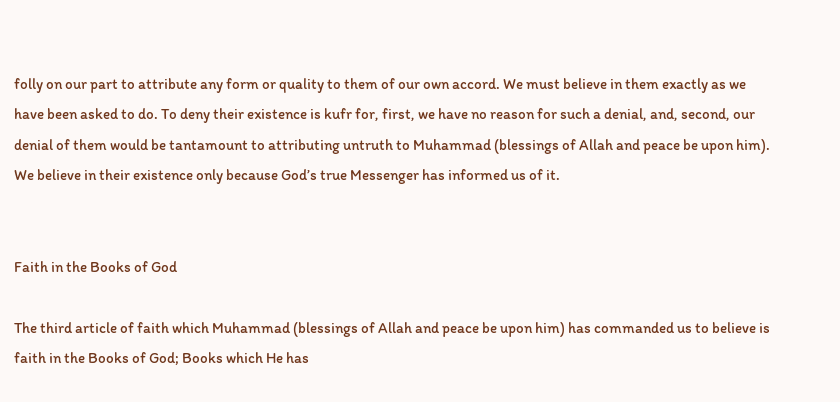folly on our part to attribute any form or quality to them of our own accord. We must believe in them exactly as we have been asked to do. To deny their existence is kufr for, first, we have no reason for such a denial, and, second, our denial of them would be tantamount to attributing untruth to Muhammad (blessings of Allah and peace be upon him). We believe in their existence only because God’s true Messenger has informed us of it.


Faith in the Books of God

The third article of faith which Muhammad (blessings of Allah and peace be upon him) has commanded us to believe is faith in the Books of God; Books which He has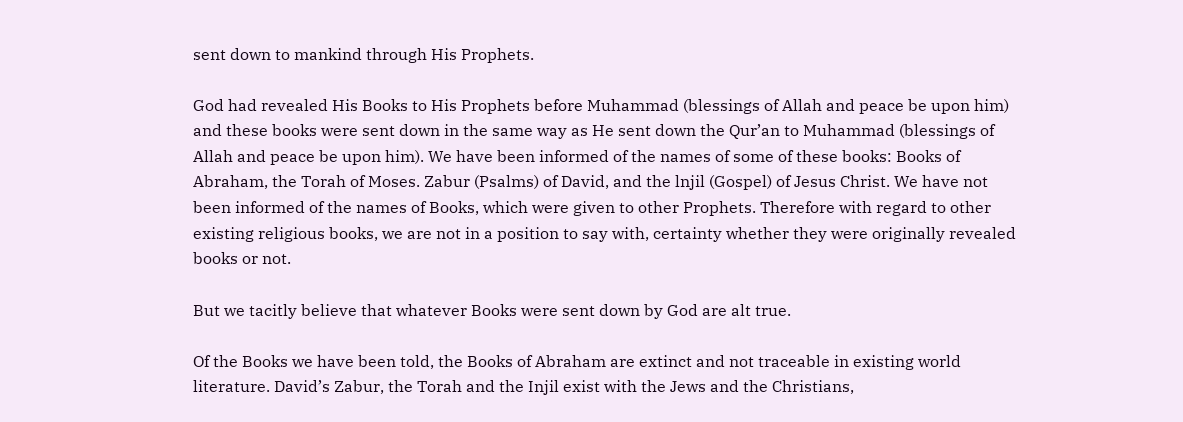sent down to mankind through His Prophets.

God had revealed His Books to His Prophets before Muhammad (blessings of Allah and peace be upon him) and these books were sent down in the same way as He sent down the Qur’an to Muhammad (blessings of Allah and peace be upon him). We have been informed of the names of some of these books: Books of Abraham, the Torah of Moses. Zabur (Psalms) of David, and the lnjil (Gospel) of Jesus Christ. We have not been informed of the names of Books, which were given to other Prophets. Therefore with regard to other existing religious books, we are not in a position to say with, certainty whether they were originally revealed books or not.

But we tacitly believe that whatever Books were sent down by God are alt true.

Of the Books we have been told, the Books of Abraham are extinct and not traceable in existing world literature. David’s Zabur, the Torah and the Injil exist with the Jews and the Christians,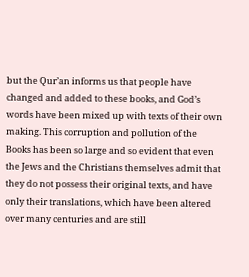but the Qur’an informs us that people have changed and added to these books, and God’s words have been mixed up with texts of their own making. This corruption and pollution of the Books has been so large and so evident that even the Jews and the Christians themselves admit that they do not possess their original texts, and have only their translations, which have been altered over many centuries and are still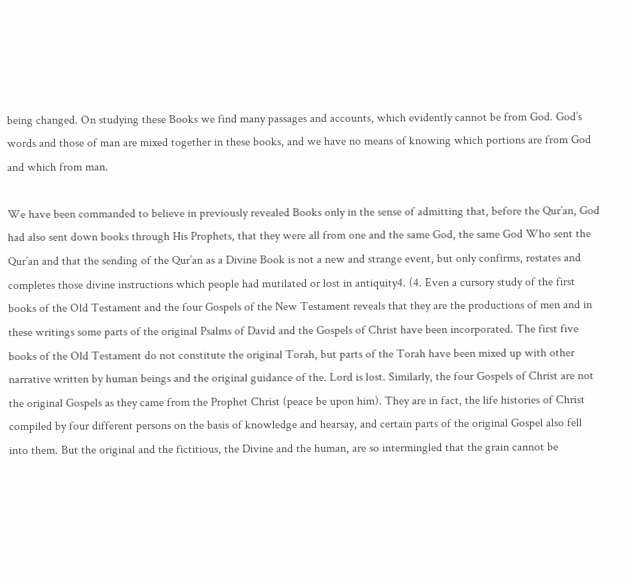being changed. On studying these Books we find many passages and accounts, which evidently cannot be from God. God’s words and those of man are mixed together in these books, and we have no means of knowing which portions are from God and which from man.

We have been commanded to believe in previously revealed Books only in the sense of admitting that, before the Qur’an, God had also sent down books through His Prophets, that they were all from one and the same God, the same God Who sent the Qur’an and that the sending of the Qur’an as a Divine Book is not a new and strange event, but only confirms, restates and completes those divine instructions which people had mutilated or lost in antiquity4. (4. Even a cursory study of the first books of the Old Testament and the four Gospels of the New Testament reveals that they are the productions of men and in these writings some parts of the original Psalms of David and the Gospels of Christ have been incorporated. The first five books of the Old Testament do not constitute the original Torah, but parts of the Torah have been mixed up with other narrative written by human beings and the original guidance of the. Lord is lost. Similarly, the four Gospels of Christ are not the original Gospels as they came from the Prophet Christ (peace be upon him). They are in fact, the life histories of Christ compiled by four different persons on the basis of knowledge and hearsay, and certain parts of the original Gospel also fell into them. But the original and the fictitious, the Divine and the human, are so intermingled that the grain cannot be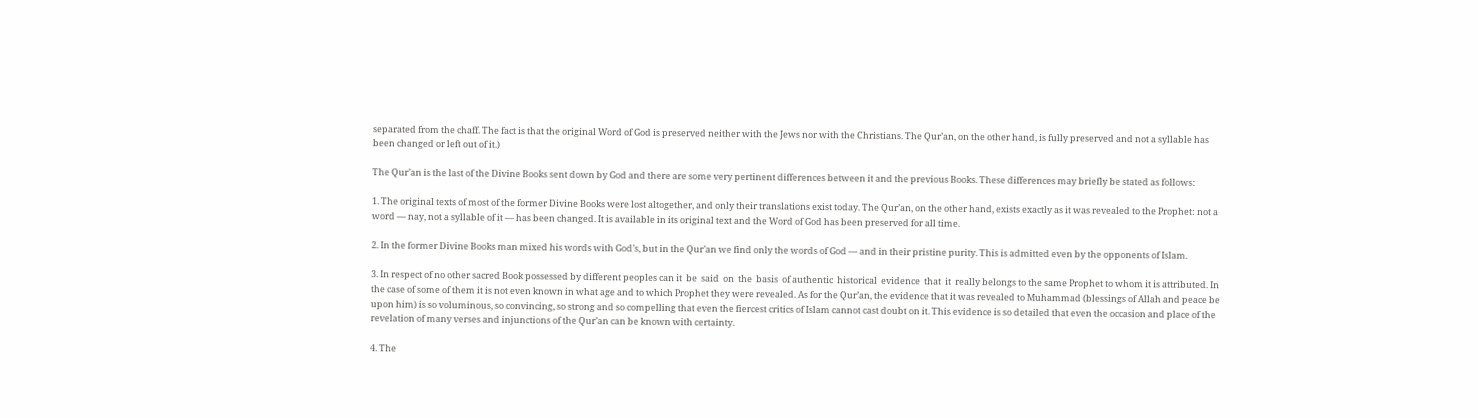separated from the chaff. The fact is that the original Word of God is preserved neither with the Jews nor with the Christians. The Qur’an, on the other hand, is fully preserved and not a syllable has been changed or left out of it.)

The Qur’an is the last of the Divine Books sent down by God and there are some very pertinent differences between it and the previous Books. These differences may briefly be stated as follows:

1. The original texts of most of the former Divine Books were lost altogether, and only their translations exist today. The Qur’an, on the other hand, exists exactly as it was revealed to the Prophet: not a word — nay, not a syllable of it — has been changed. It is available in its original text and the Word of God has been preserved for all time.

2. In the former Divine Books man mixed his words with God’s, but in the Qur’an we find only the words of God — and in their pristine purity. This is admitted even by the opponents of Islam.

3. In respect of no other sacred Book possessed by different peoples can it  be  said  on  the  basis  of authentic  historical  evidence  that  it  really belongs to the same Prophet to whom it is attributed. In the case of some of them it is not even known in what age and to which Prophet they were revealed. As for the Qur’an, the evidence that it was revealed to Muhammad (blessings of Allah and peace be upon him) is so voluminous, so convincing, so strong and so compelling that even the fiercest critics of Islam cannot cast doubt on it. This evidence is so detailed that even the occasion and place of the revelation of many verses and injunctions of the Qur’an can be known with certainty.

4. The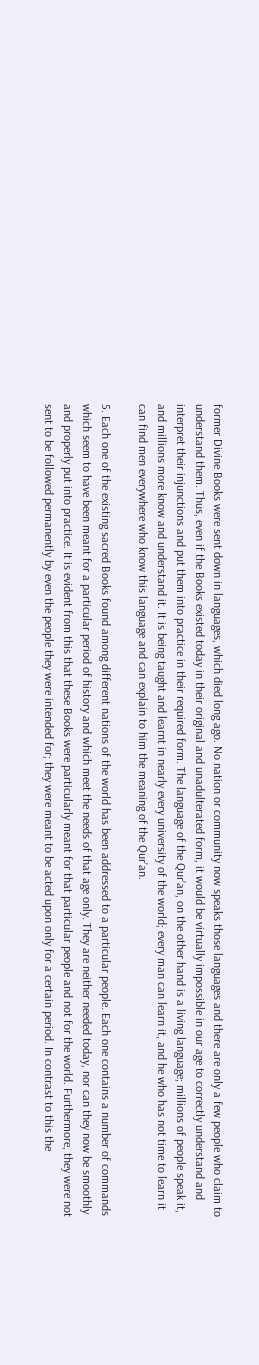former Divine Books were sent down in languages, which died long ago. No nation or community now speaks those languages and there are only a few people who claim to understand them. Thus, even if the Books existed today in their original and unadulterated form, it would be virtually impossible in our age to correctly understand and interpret their injunctions and put them into practice in their required form. The language of the Qur’an, on the other hand is a living language; millions of people speak it, and millions more know and understand it. It is being taught and learnt in nearly every university of the world; every man can learn it, and he who has not time to learn it can find men everywhere who know this language and can explain to him the meaning of the Qur’an.

5. Each one of the existing sacred Books found among different nations of the world has been addressed to a particular people. Each one contains a number of commands which seem to have been meant for a particular period of history and which meet the needs of that age only. They are neither needed today, nor can they now be smoothly and properly put into practice. It is evident from this that these Books were particularly meant for that particular people and not for the world. Furthermore, they were not sent to be followed permanently by even the people they were intended for; they were meant to be acted upon only for a certain period. In contrast to this the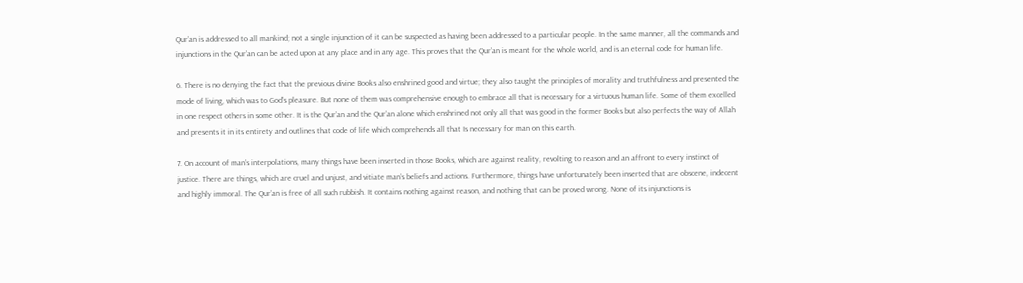Qur’an is addressed to all mankind; not a single injunction of it can be suspected as having been addressed to a particular people. In the same manner, all the commands and injunctions in the Qur’an can be acted upon at any place and in any age. This proves that the Qur’an is meant for the whole world, and is an eternal code for human life.

6. There is no denying the fact that the previous divine Books also enshrined good and virtue; they also taught the principles of morality and truthfulness and presented the mode of living, which was to God’s pleasure. But none of them was comprehensive enough to embrace all that is necessary for a virtuous human life. Some of them excelled in one respect others in some other. It is the Qur’an and the Qur’an alone which enshrined not only all that was good in the former Books but also perfects the way of Allah and presents it in its entirety and outlines that code of life which comprehends all that Is necessary for man on this earth.

7. On account of man’s interpolations, many things have been inserted in those Books, which are against reality, revolting to reason and an affront to every instinct of justice. There are things, which are cruel and unjust, and vitiate man’s beliefs and actions. Furthermore, things have unfortunately been inserted that are obscene, indecent and highly immoral. The Qur’an is free of all such rubbish. It contains nothing against reason, and nothing that can be proved wrong. None of its injunctions is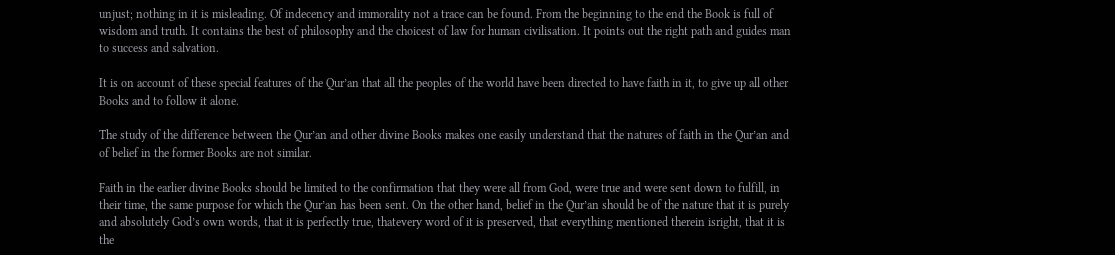unjust; nothing in it is misleading. Of indecency and immorality not a trace can be found. From the beginning to the end the Book is full of wisdom and truth. It contains the best of philosophy and the choicest of law for human civilisation. It points out the right path and guides man to success and salvation.

It is on account of these special features of the Qur’an that all the peoples of the world have been directed to have faith in it, to give up all other Books and to follow it alone.

The study of the difference between the Qur’an and other divine Books makes one easily understand that the natures of faith in the Qur’an and of belief in the former Books are not similar.

Faith in the earlier divine Books should be limited to the confirmation that they were all from God, were true and were sent down to fulfill, in their time, the same purpose for which the Qur’an has been sent. On the other hand, belief in the Qur’an should be of the nature that it is purely and absolutely God’s own words, that it is perfectly true, thatevery word of it is preserved, that everything mentioned therein isright, that it is the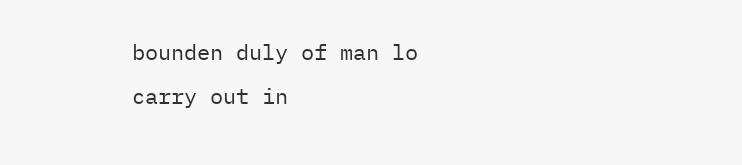bounden duly of man lo carry out in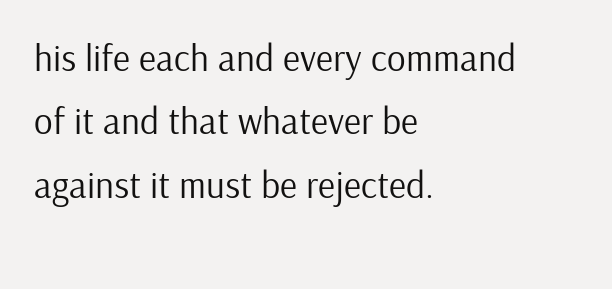his life each and every command of it and that whatever be against it must be rejected.